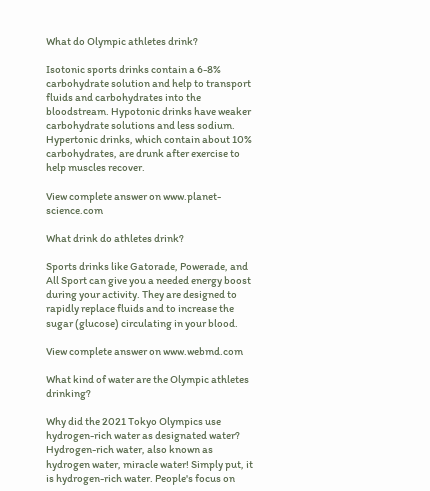What do Olympic athletes drink?

Isotonic sports drinks contain a 6-8% carbohydrate solution and help to transport fluids and carbohydrates into the bloodstream. Hypotonic drinks have weaker carbohydrate solutions and less sodium. Hypertonic drinks, which contain about 10% carbohydrates, are drunk after exercise to help muscles recover.

View complete answer on www.planet-science.com

What drink do athletes drink?

Sports drinks like Gatorade, Powerade, and All Sport can give you a needed energy boost during your activity. They are designed to rapidly replace fluids and to increase the sugar (glucose) circulating in your blood.

View complete answer on www.webmd.com

What kind of water are the Olympic athletes drinking?

Why did the 2021 Tokyo Olympics use hydrogen-rich water as designated water? Hydrogen-rich water, also known as hydrogen water, miracle water! Simply put, it is hydrogen-rich water. People's focus on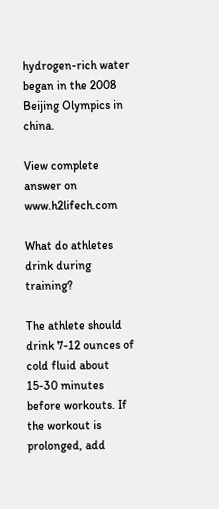hydrogen-rich water began in the 2008 Beijing Olympics in china.

View complete answer on www.h2lifech.com

What do athletes drink during training?

The athlete should drink 7-12 ounces of cold fluid about 15-30 minutes before workouts. If the workout is prolonged, add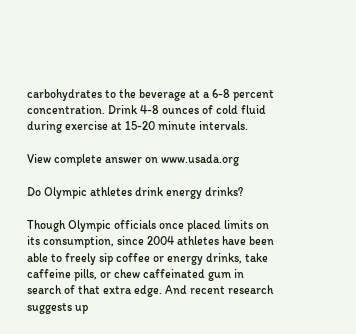carbohydrates to the beverage at a 6-8 percent concentration. Drink 4-8 ounces of cold fluid during exercise at 15-20 minute intervals.

View complete answer on www.usada.org

Do Olympic athletes drink energy drinks?

Though Olympic officials once placed limits on its consumption, since 2004 athletes have been able to freely sip coffee or energy drinks, take caffeine pills, or chew caffeinated gum in search of that extra edge. And recent research suggests up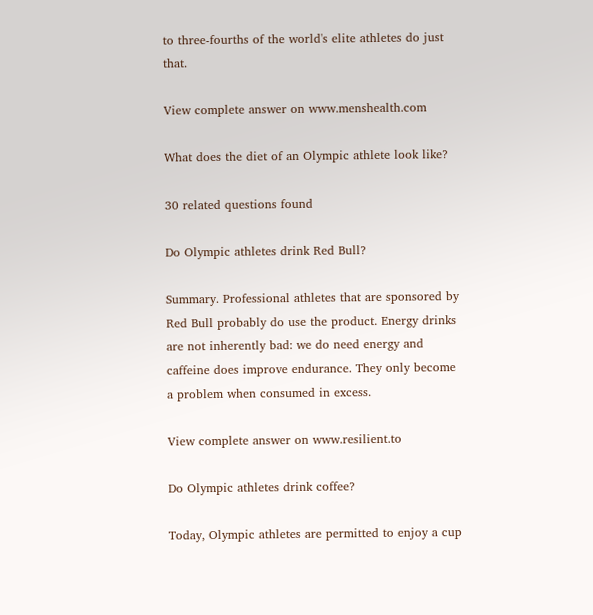to three-fourths of the world's elite athletes do just that.

View complete answer on www.menshealth.com

What does the diet of an Olympic athlete look like?

30 related questions found

Do Olympic athletes drink Red Bull?

Summary. Professional athletes that are sponsored by Red Bull probably do use the product. Energy drinks are not inherently bad: we do need energy and caffeine does improve endurance. They only become a problem when consumed in excess.

View complete answer on www.resilient.to

Do Olympic athletes drink coffee?

Today, Olympic athletes are permitted to enjoy a cup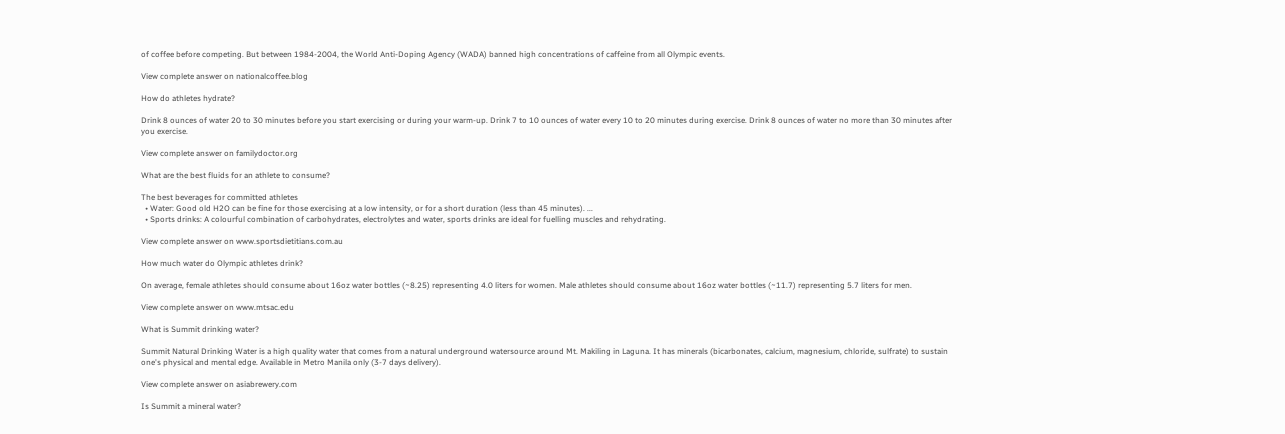of coffee before competing. But between 1984-2004, the World Anti-Doping Agency (WADA) banned high concentrations of caffeine from all Olympic events.

View complete answer on nationalcoffee.blog

How do athletes hydrate?

Drink 8 ounces of water 20 to 30 minutes before you start exercising or during your warm-up. Drink 7 to 10 ounces of water every 10 to 20 minutes during exercise. Drink 8 ounces of water no more than 30 minutes after you exercise.

View complete answer on familydoctor.org

What are the best fluids for an athlete to consume?

The best beverages for committed athletes
  • Water: Good old H2O can be fine for those exercising at a low intensity, or for a short duration (less than 45 minutes). ...
  • Sports drinks: A colourful combination of carbohydrates, electrolytes and water, sports drinks are ideal for fuelling muscles and rehydrating.

View complete answer on www.sportsdietitians.com.au

How much water do Olympic athletes drink?

On average, female athletes should consume about 16oz water bottles (~8.25) representing 4.0 liters for women. Male athletes should consume about 16oz water bottles (~11.7) representing 5.7 liters for men.

View complete answer on www.mtsac.edu

What is Summit drinking water?

Summit Natural Drinking Water is a high quality water that comes from a natural underground watersource around Mt. Makiling in Laguna. It has minerals (bicarbonates, calcium, magnesium, chloride, sulfrate) to sustain one's physical and mental edge. Available in Metro Manila only (3-7 days delivery).

View complete answer on asiabrewery.com

Is Summit a mineral water?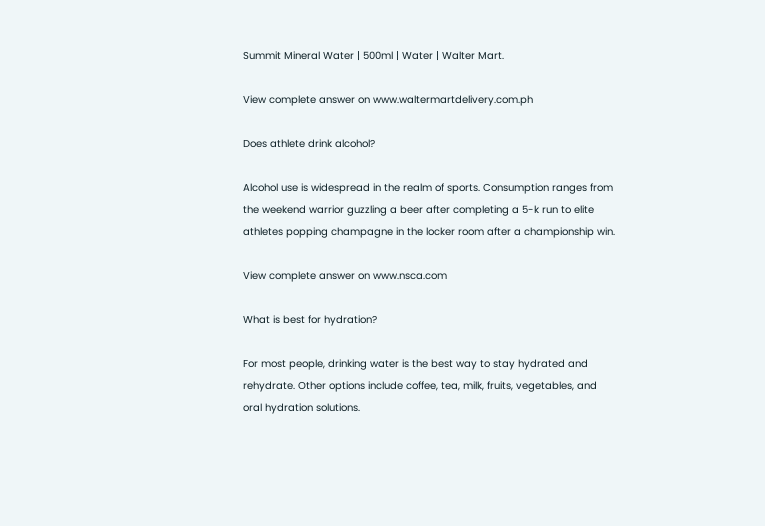Summit Mineral Water | 500ml | Water | Walter Mart.

View complete answer on www.waltermartdelivery.com.ph

Does athlete drink alcohol?

Alcohol use is widespread in the realm of sports. Consumption ranges from the weekend warrior guzzling a beer after completing a 5-k run to elite athletes popping champagne in the locker room after a championship win.

View complete answer on www.nsca.com

What is best for hydration?

For most people, drinking water is the best way to stay hydrated and rehydrate. Other options include coffee, tea, milk, fruits, vegetables, and oral hydration solutions.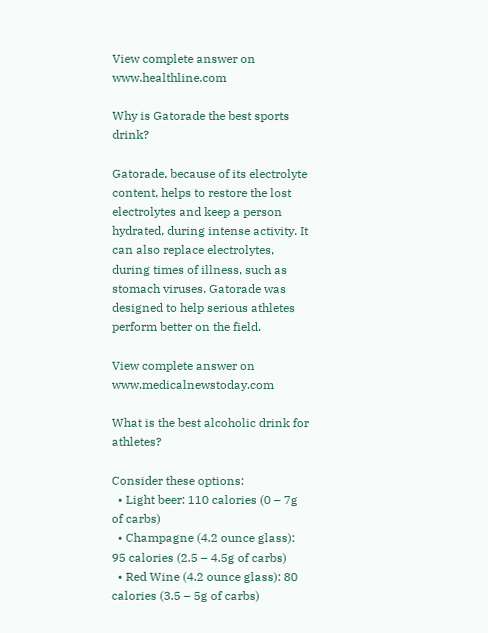View complete answer on www.healthline.com

Why is Gatorade the best sports drink?

Gatorade, because of its electrolyte content, helps to restore the lost electrolytes and keep a person hydrated, during intense activity. It can also replace electrolytes, during times of illness, such as stomach viruses. Gatorade was designed to help serious athletes perform better on the field.

View complete answer on www.medicalnewstoday.com

What is the best alcoholic drink for athletes?

Consider these options:
  • Light beer: 110 calories (0 – 7g of carbs)
  • Champagne (4.2 ounce glass): 95 calories (2.5 – 4.5g of carbs)
  • Red Wine (4.2 ounce glass): 80 calories (3.5 – 5g of carbs)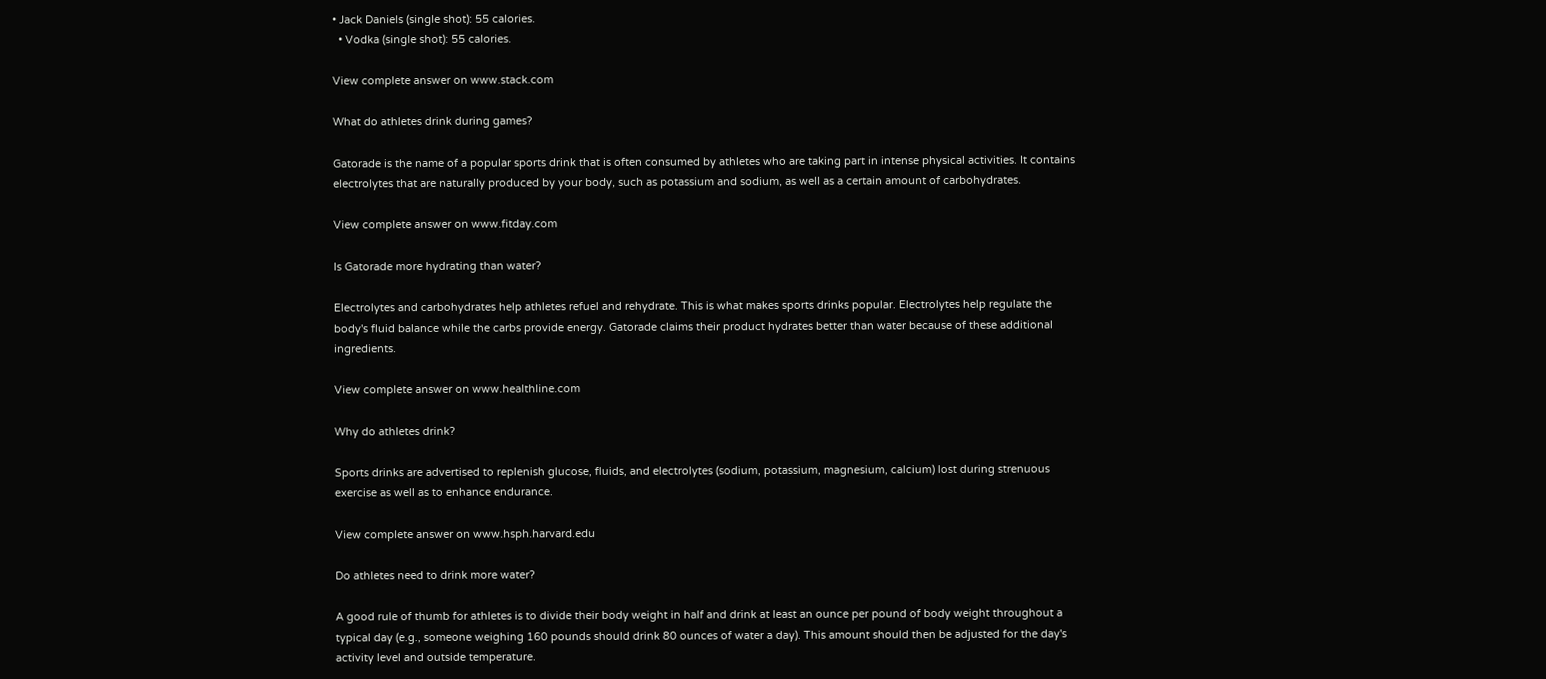• Jack Daniels (single shot): 55 calories.
  • Vodka (single shot): 55 calories.

View complete answer on www.stack.com

What do athletes drink during games?

Gatorade is the name of a popular sports drink that is often consumed by athletes who are taking part in intense physical activities. It contains electrolytes that are naturally produced by your body, such as potassium and sodium, as well as a certain amount of carbohydrates.

View complete answer on www.fitday.com

Is Gatorade more hydrating than water?

Electrolytes and carbohydrates help athletes refuel and rehydrate. This is what makes sports drinks popular. Electrolytes help regulate the body's fluid balance while the carbs provide energy. Gatorade claims their product hydrates better than water because of these additional ingredients.

View complete answer on www.healthline.com

Why do athletes drink?

Sports drinks are advertised to replenish glucose, fluids, and electrolytes (sodium, potassium, magnesium, calcium) lost during strenuous exercise as well as to enhance endurance.

View complete answer on www.hsph.harvard.edu

Do athletes need to drink more water?

A good rule of thumb for athletes is to divide their body weight in half and drink at least an ounce per pound of body weight throughout a typical day (e.g., someone weighing 160 pounds should drink 80 ounces of water a day). This amount should then be adjusted for the day's activity level and outside temperature.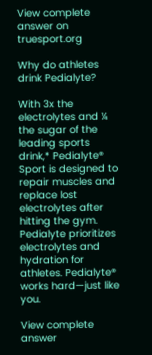View complete answer on truesport.org

Why do athletes drink Pedialyte?

With 3x the electrolytes and ¼ the sugar of the leading sports drink,* Pedialyte® Sport is designed to repair muscles and replace lost electrolytes after hitting the gym. Pedialyte prioritizes electrolytes and hydration for athletes. Pedialyte® works hard—just like you.

View complete answer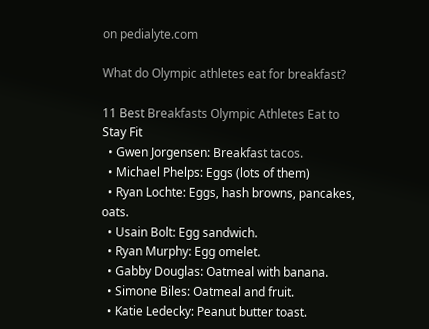on pedialyte.com

What do Olympic athletes eat for breakfast?

11 Best Breakfasts Olympic Athletes Eat to Stay Fit
  • Gwen Jorgensen: Breakfast tacos.
  • Michael Phelps: Eggs (lots of them)
  • Ryan Lochte: Eggs, hash browns, pancakes, oats.
  • Usain Bolt: Egg sandwich.
  • Ryan Murphy: Egg omelet.
  • Gabby Douglas: Oatmeal with banana.
  • Simone Biles: Oatmeal and fruit.
  • Katie Ledecky: Peanut butter toast.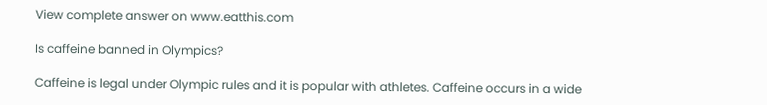View complete answer on www.eatthis.com

Is caffeine banned in Olympics?

Caffeine is legal under Olympic rules and it is popular with athletes. Caffeine occurs in a wide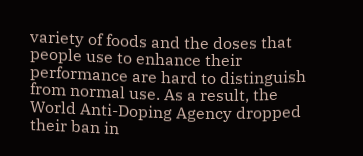variety of foods and the doses that people use to enhance their performance are hard to distinguish from normal use. As a result, the World Anti-Doping Agency dropped their ban in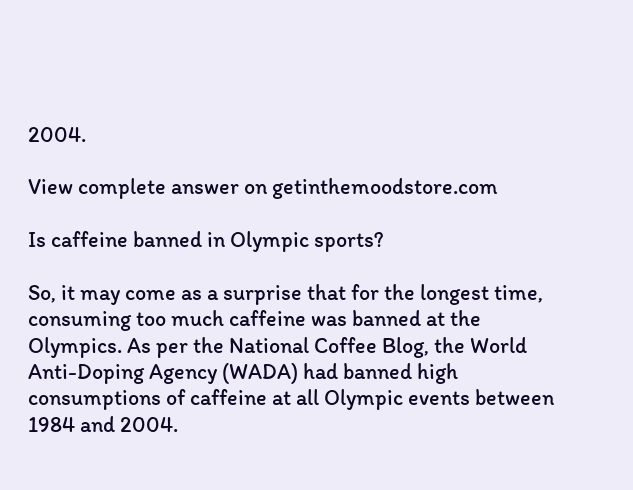2004.

View complete answer on getinthemoodstore.com

Is caffeine banned in Olympic sports?

So, it may come as a surprise that for the longest time, consuming too much caffeine was banned at the Olympics. As per the National Coffee Blog, the World Anti-Doping Agency (WADA) had banned high consumptions of caffeine at all Olympic events between 1984 and 2004.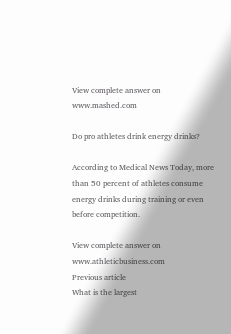View complete answer on www.mashed.com

Do pro athletes drink energy drinks?

According to Medical News Today, more than 50 percent of athletes consume energy drinks during training or even before competition.

View complete answer on www.athleticbusiness.com
Previous article
What is the largest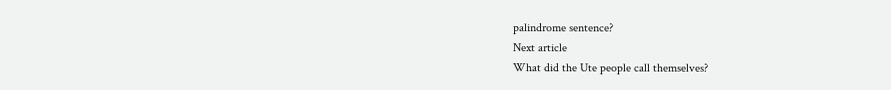palindrome sentence?
Next article
What did the Ute people call themselves?